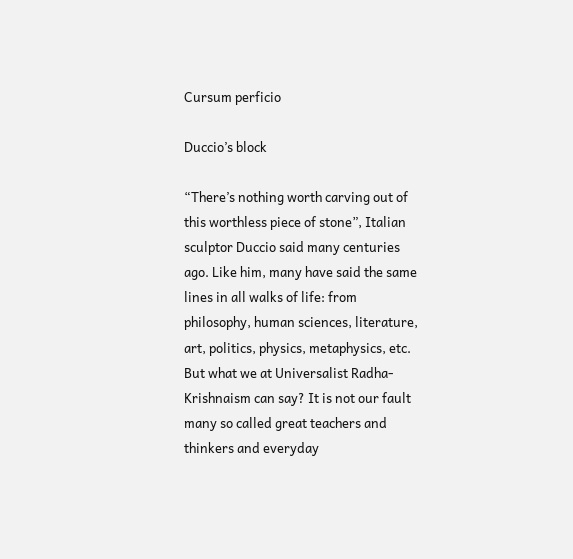Cursum perficio

Duccio’s block

“There’s nothing worth carving out of this worthless piece of stone”, Italian sculptor Duccio said many centuries ago. Like him, many have said the same lines in all walks of life: from philosophy, human sciences, literature, art, politics, physics, metaphysics, etc. But what we at Universalist Radha-Krishnaism can say? It is not our fault many so called great teachers and thinkers and everyday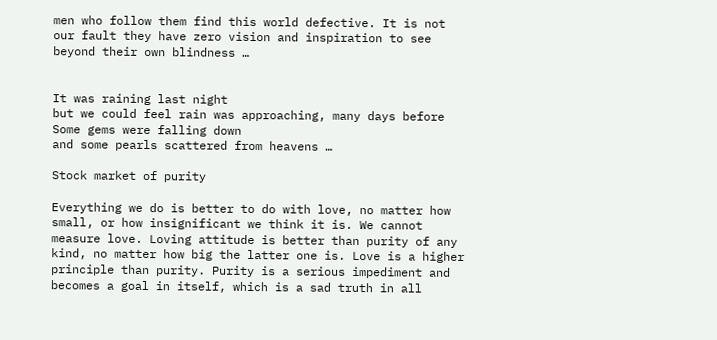men who follow them find this world defective. It is not our fault they have zero vision and inspiration to see beyond their own blindness …


It was raining last night
but we could feel rain was approaching, many days before
Some gems were falling down
and some pearls scattered from heavens …

Stock market of purity

Everything we do is better to do with love, no matter how small, or how insignificant we think it is. We cannot measure love. Loving attitude is better than purity of any kind, no matter how big the latter one is. Love is a higher principle than purity. Purity is a serious impediment and becomes a goal in itself, which is a sad truth in all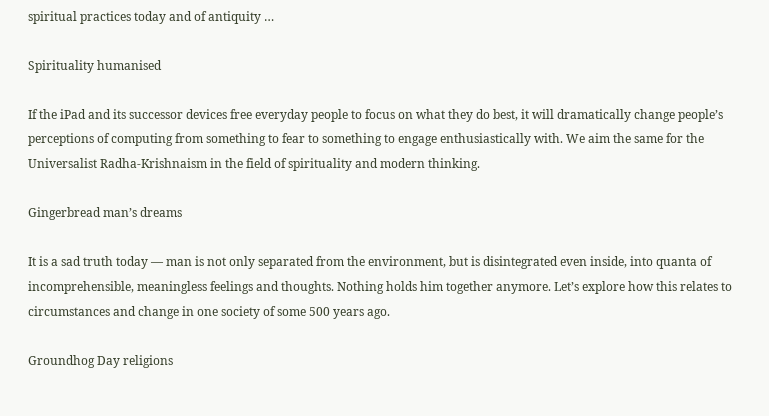spiritual practices today and of antiquity …

Spirituality humanised

If the iPad and its successor devices free everyday people to focus on what they do best, it will dramatically change people’s perceptions of computing from something to fear to something to engage enthusiastically with. We aim the same for the Universalist Radha-Krishnaism in the field of spirituality and modern thinking.

Gingerbread man’s dreams

It is a sad truth today — man is not only separated from the environment, but is disintegrated even inside, into quanta of incomprehensible, meaningless feelings and thoughts. Nothing holds him together anymore. Let’s explore how this relates to circumstances and change in one society of some 500 years ago.

Groundhog Day religions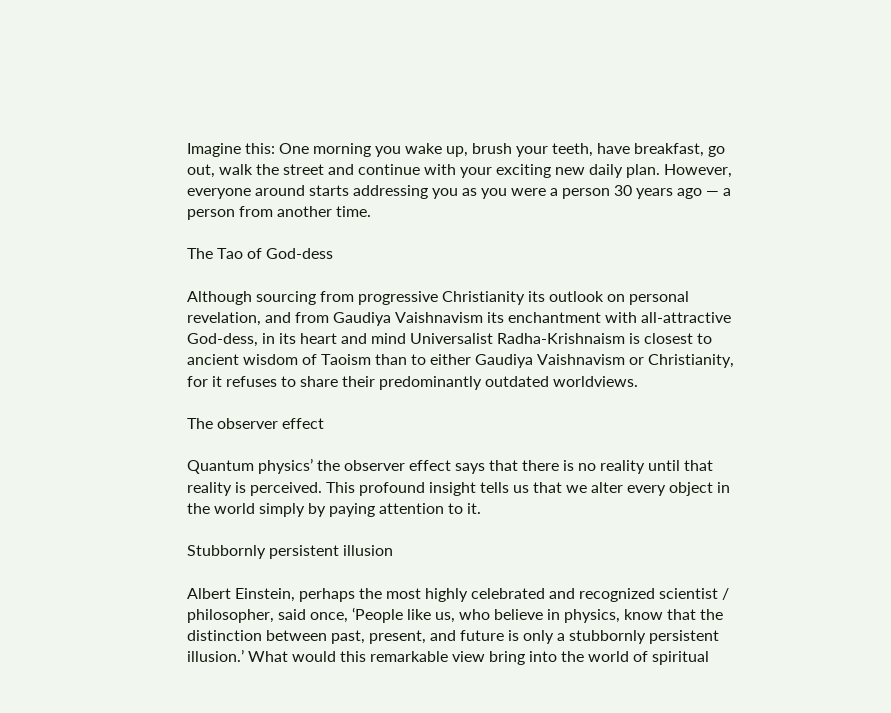Imagine this: One morning you wake up, brush your teeth, have breakfast, go out, walk the street and continue with your exciting new daily plan. However, everyone around starts addressing you as you were a person 30 years ago — a person from another time.

The Tao of God-dess

Although sourcing from progressive Christianity its outlook on personal revelation, and from Gaudiya Vaishnavism its enchantment with all-attractive God-dess, in its heart and mind Universalist Radha-Krishnaism is closest to ancient wisdom of Taoism than to either Gaudiya Vaishnavism or Christianity, for it refuses to share their predominantly outdated worldviews.

The observer effect

Quantum physics’ the observer effect says that there is no reality until that reality is perceived. This profound insight tells us that we alter every object in the world simply by paying attention to it.

Stubbornly persistent illusion

Albert Einstein, perhaps the most highly celebrated and recognized scientist / philosopher, said once, ‘People like us, who believe in physics, know that the distinction between past, present, and future is only a stubbornly persistent illusion.’ What would this remarkable view bring into the world of spiritual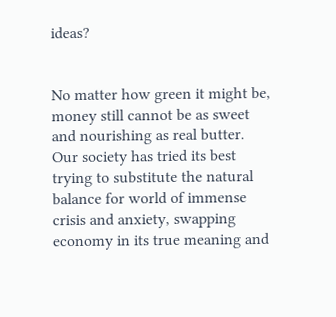ideas?


No matter how green it might be, money still cannot be as sweet and nourishing as real butter. Our society has tried its best trying to substitute the natural balance for world of immense crisis and anxiety, swapping economy in its true meaning and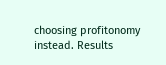choosing profitonomy instead. Results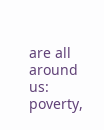are all around us: poverty,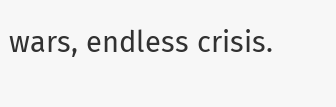wars, endless crisis.